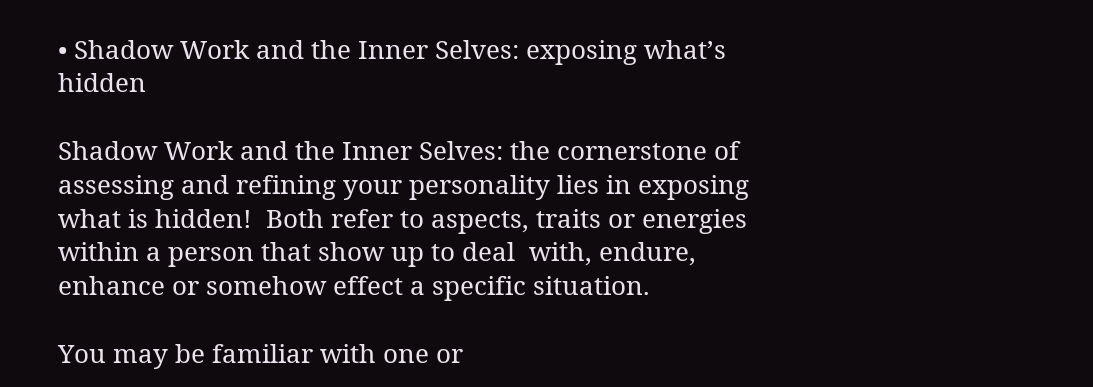• Shadow Work and the Inner Selves: exposing what’s hidden

Shadow Work and the Inner Selves: the cornerstone of assessing and refining your personality lies in exposing what is hidden!  Both refer to aspects, traits or energies within a person that show up to deal  with, endure, enhance or somehow effect a specific situation.

You may be familiar with one or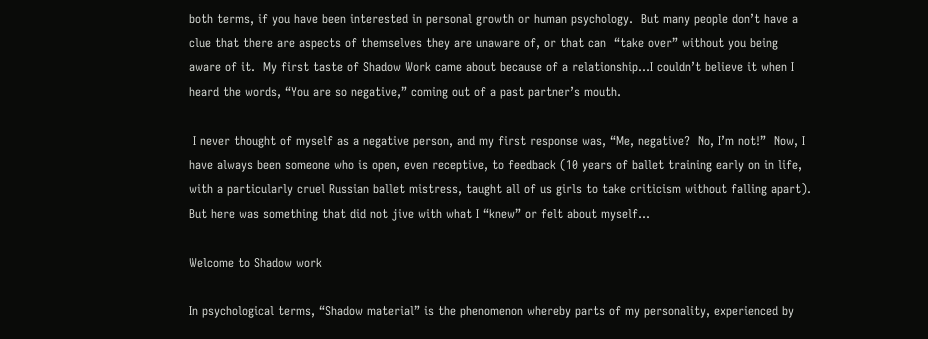both terms, if you have been interested in personal growth or human psychology.  But many people don’t have a clue that there are aspects of themselves they are unaware of, or that can  “take over” without you being aware of it.  My first taste of Shadow Work came about because of a relationship…I couldn’t believe it when I heard the words, “You are so negative,” coming out of a past partner’s mouth.

 I never thought of myself as a negative person, and my first response was, “Me, negative?  No, I’m not!”  Now, I have always been someone who is open, even receptive, to feedback (10 years of ballet training early on in life, with a particularly cruel Russian ballet mistress, taught all of us girls to take criticism without falling apart).  But here was something that did not jive with what I “knew” or felt about myself…

Welcome to Shadow work

In psychological terms, “Shadow material” is the phenomenon whereby parts of my personality, experienced by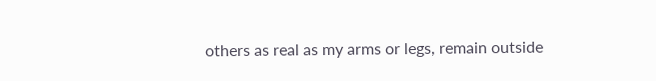others as real as my arms or legs, remain outside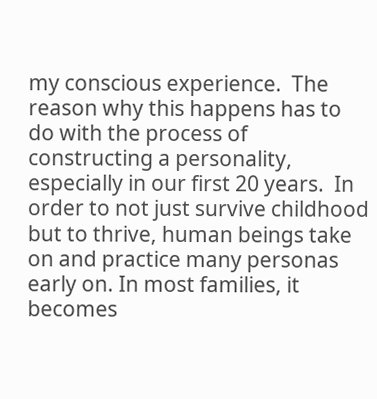my conscious experience.  The reason why this happens has to do with the process of constructing a personality, especially in our first 20 years.  In order to not just survive childhood but to thrive, human beings take on and practice many personas early on. In most families, it becomes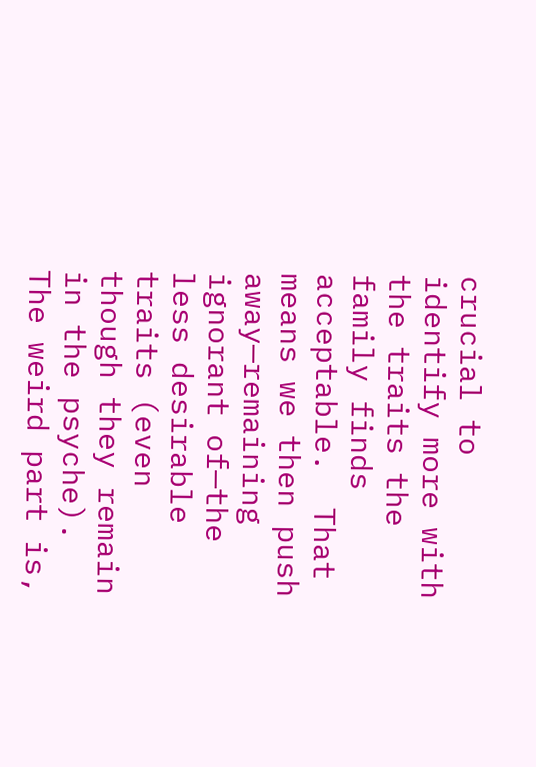crucial to identify more with the traits the family finds acceptable.  That means we then push away—remaining ignorant of—the less desirable traits (even though they remain in the psyche).  The weird part is,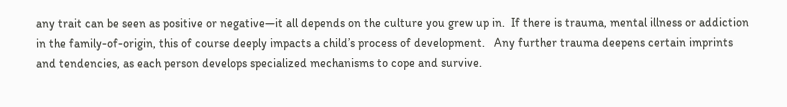any trait can be seen as positive or negative—it all depends on the culture you grew up in.  If there is trauma, mental illness or addiction in the family-of-origin, this of course deeply impacts a child’s process of development.   Any further trauma deepens certain imprints and tendencies, as each person develops specialized mechanisms to cope and survive.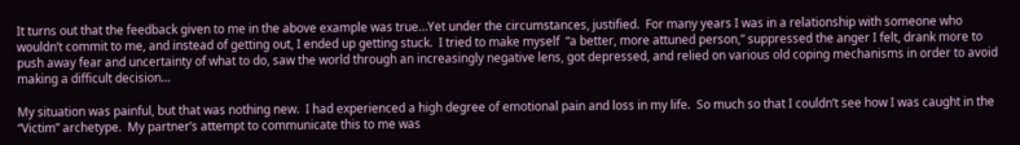It turns out that the feedback given to me in the above example was true…Yet under the circumstances, justified.  For many years I was in a relationship with someone who wouldn’t commit to me, and instead of getting out, I ended up getting stuck.  I tried to make myself  “a better, more attuned person,” suppressed the anger I felt, drank more to push away fear and uncertainty of what to do, saw the world through an increasingly negative lens, got depressed, and relied on various old coping mechanisms in order to avoid making a difficult decision…

My situation was painful, but that was nothing new.  I had experienced a high degree of emotional pain and loss in my life.  So much so that I couldn’t see how I was caught in the “Victim” archetype.  My partner’s attempt to communicate this to me was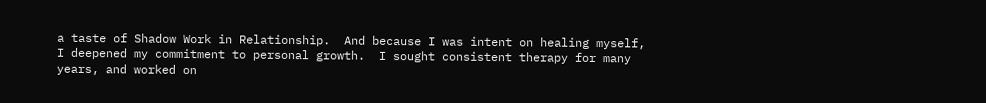a taste of Shadow Work in Relationship.  And because I was intent on healing myself, I deepened my commitment to personal growth.  I sought consistent therapy for many years, and worked on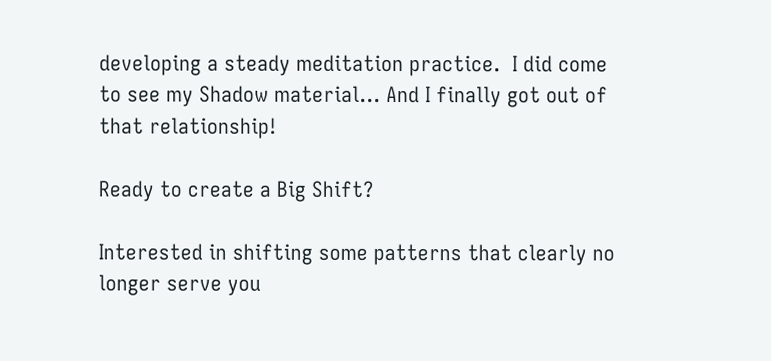developing a steady meditation practice.  I did come to see my Shadow material… And I finally got out of that relationship!

Ready to create a Big Shift?

Interested in shifting some patterns that clearly no longer serve you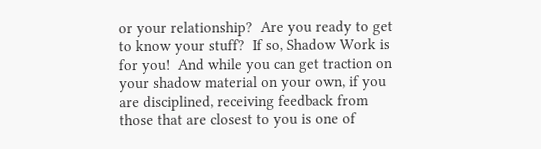or your relationship?  Are you ready to get to know your stuff?  If so, Shadow Work is for you!  And while you can get traction on your shadow material on your own, if you are disciplined, receiving feedback from those that are closest to you is one of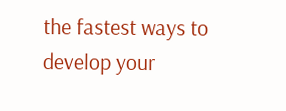the fastest ways to develop your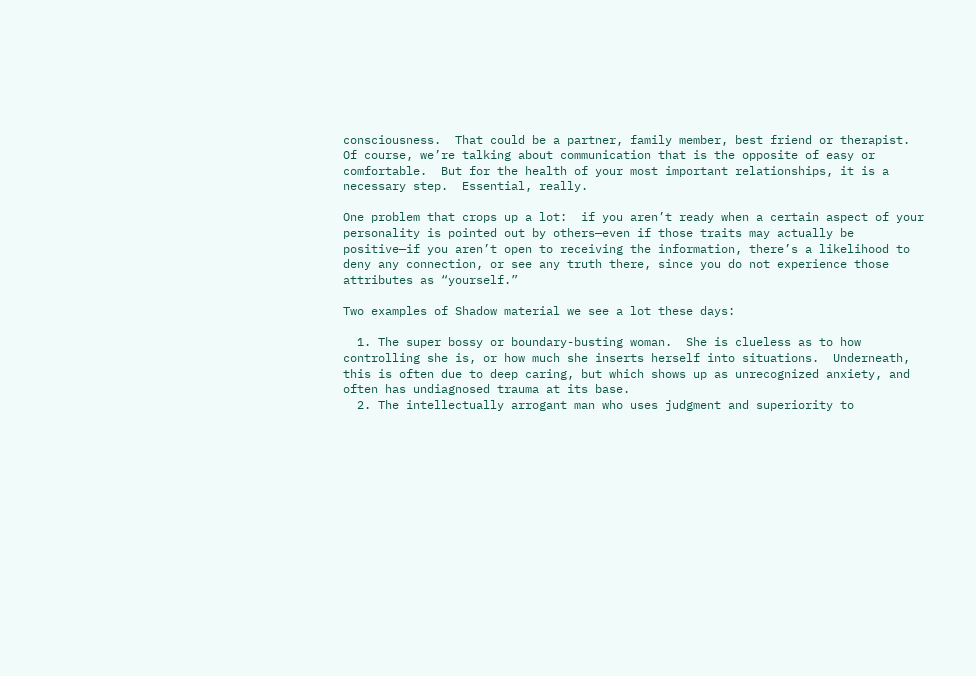consciousness.  That could be a partner, family member, best friend or therapist.  Of course, we’re talking about communication that is the opposite of easy or comfortable.  But for the health of your most important relationships, it is a necessary step.  Essential, really.

One problem that crops up a lot:  if you aren’t ready when a certain aspect of your personality is pointed out by others—even if those traits may actually be positive—if you aren’t open to receiving the information, there’s a likelihood to deny any connection, or see any truth there, since you do not experience those attributes as “yourself.”

Two examples of Shadow material we see a lot these days:

  1. The super bossy or boundary-busting woman.  She is clueless as to how controlling she is, or how much she inserts herself into situations.  Underneath, this is often due to deep caring, but which shows up as unrecognized anxiety, and often has undiagnosed trauma at its base.
  2. The intellectually arrogant man who uses judgment and superiority to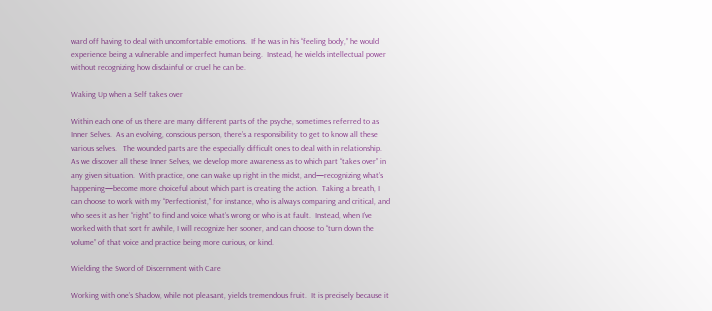ward off having to deal with uncomfortable emotions.  If he was in his “feeling body,” he would experience being a vulnerable and imperfect human being.  Instead, he wields intellectual power without recognizing how disdainful or cruel he can be.

Waking Up when a Self takes over

Within each one of us there are many different parts of the psyche, sometimes referred to as Inner Selves.  As an evolving, conscious person, there’s a responsibility to get to know all these various selves.   The wounded parts are the especially difficult ones to deal with in relationship.  As we discover all these Inner Selves, we develop more awareness as to which part “takes over” in any given situation.  With practice, one can wake up right in the midst, and—recognizing what’s happening—become more choiceful about which part is creating the action.  Taking a breath, I can choose to work with my “Perfectionist,” for instance, who is always comparing and critical, and who sees it as her “right” to find and voice what’s wrong or who is at fault.  Instead, when I’ve worked with that sort fr awhile, I will recognize her sooner, and can choose to “turn down the volume” of that voice and practice being more curious, or kind.

Wielding the Sword of Discernment with Care

Working with one’s Shadow, while not pleasant, yields tremendous fruit.  It is precisely because it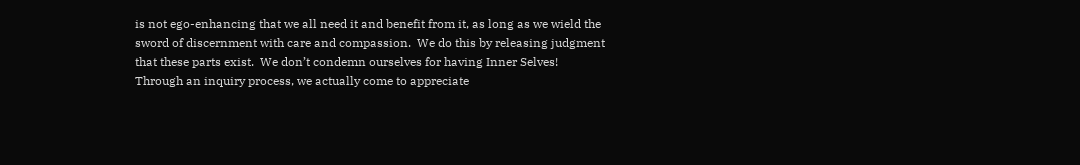is not ego-enhancing that we all need it and benefit from it, as long as we wield the sword of discernment with care and compassion.  We do this by releasing judgment that these parts exist.  We don’t condemn ourselves for having Inner Selves! Through an inquiry process, we actually come to appreciate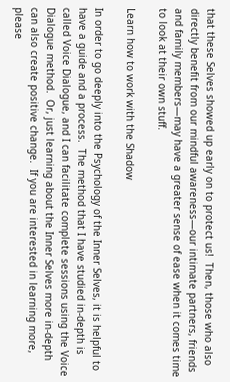that these Selves showed up early on to protect us!  Then, those who also directly benefit from our mindful awareness—our intimate partners, friends and family members—may have a greater sense of ease when it comes time to look at their own stuff.

Learn how to work with the Shadow

In order to go deeply into the Psychology of the Inner Selves, it is helpful to have a guide and a process.  The method that I have studied in-depth is called Voice Dialogue, and I can facilitate complete sessions using the Voice Dialogue method.  Or, just learning about the Inner Selves more in-depth can also create positive change.  If you are interested in learning more, please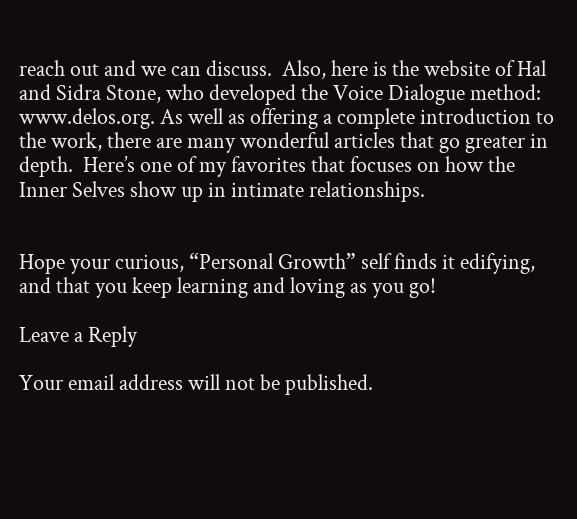reach out and we can discuss.  Also, here is the website of Hal and Sidra Stone, who developed the Voice Dialogue method: www.delos.org. As well as offering a complete introduction to the work, there are many wonderful articles that go greater in depth.  Here’s one of my favorites that focuses on how the Inner Selves show up in intimate relationships.


Hope your curious, “Personal Growth” self finds it edifying, and that you keep learning and loving as you go!

Leave a Reply

Your email address will not be published.